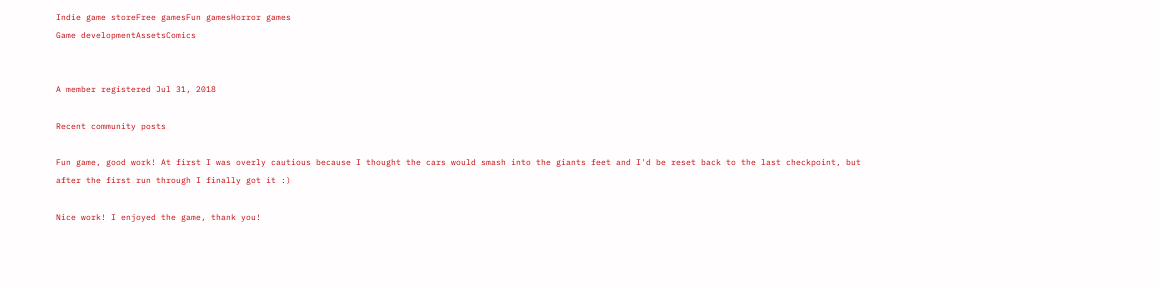Indie game storeFree gamesFun gamesHorror games
Game developmentAssetsComics


A member registered Jul 31, 2018

Recent community posts

Fun game, good work! At first I was overly cautious because I thought the cars would smash into the giants feet and I'd be reset back to the last checkpoint, but after the first run through I finally got it :)

Nice work! I enjoyed the game, thank you!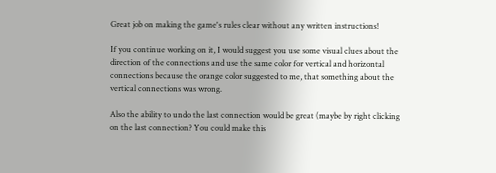Great job on making the game's rules clear without any written instructions!

If you continue working on it, I would suggest you use some visual clues about the direction of the connections and use the same color for vertical and horizontal connections because the orange color suggested to me, that something about the vertical connections was wrong.

Also the ability to undo the last connection would be great (maybe by right clicking on the last connection? You could make this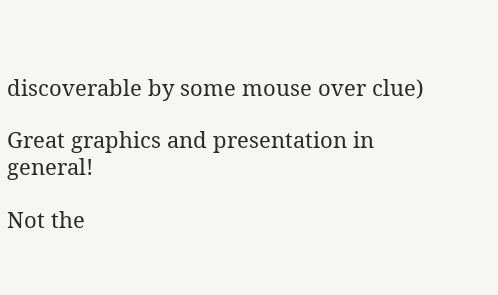discoverable by some mouse over clue)

Great graphics and presentation in general!

Not the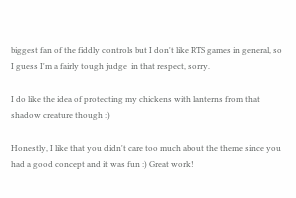biggest fan of the fiddly controls but I don't like RTS games in general, so I guess I'm a fairly tough judge  in that respect, sorry.

I do like the idea of protecting my chickens with lanterns from that shadow creature though :)

Honestly, I like that you didn't care too much about the theme since you had a good concept and it was fun :) Great work!